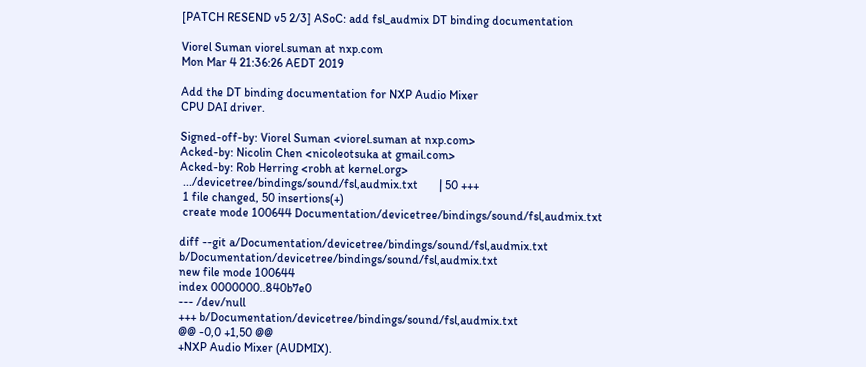[PATCH RESEND v5 2/3] ASoC: add fsl_audmix DT binding documentation

Viorel Suman viorel.suman at nxp.com
Mon Mar 4 21:36:26 AEDT 2019

Add the DT binding documentation for NXP Audio Mixer
CPU DAI driver.

Signed-off-by: Viorel Suman <viorel.suman at nxp.com>
Acked-by: Nicolin Chen <nicoleotsuka at gmail.com>
Acked-by: Rob Herring <robh at kernel.org>
 .../devicetree/bindings/sound/fsl,audmix.txt       | 50 +++
 1 file changed, 50 insertions(+)
 create mode 100644 Documentation/devicetree/bindings/sound/fsl,audmix.txt

diff --git a/Documentation/devicetree/bindings/sound/fsl,audmix.txt b/Documentation/devicetree/bindings/sound/fsl,audmix.txt
new file mode 100644
index 0000000..840b7e0
--- /dev/null
+++ b/Documentation/devicetree/bindings/sound/fsl,audmix.txt
@@ -0,0 +1,50 @@
+NXP Audio Mixer (AUDMIX).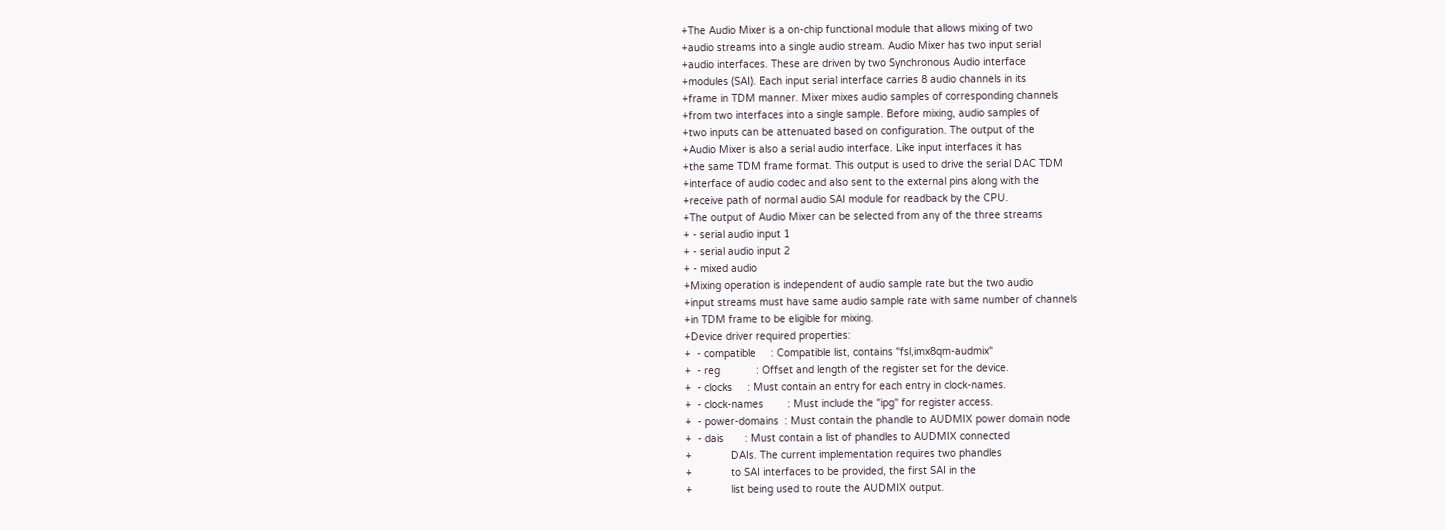+The Audio Mixer is a on-chip functional module that allows mixing of two
+audio streams into a single audio stream. Audio Mixer has two input serial
+audio interfaces. These are driven by two Synchronous Audio interface
+modules (SAI). Each input serial interface carries 8 audio channels in its
+frame in TDM manner. Mixer mixes audio samples of corresponding channels
+from two interfaces into a single sample. Before mixing, audio samples of
+two inputs can be attenuated based on configuration. The output of the
+Audio Mixer is also a serial audio interface. Like input interfaces it has
+the same TDM frame format. This output is used to drive the serial DAC TDM
+interface of audio codec and also sent to the external pins along with the
+receive path of normal audio SAI module for readback by the CPU.
+The output of Audio Mixer can be selected from any of the three streams
+ - serial audio input 1
+ - serial audio input 2
+ - mixed audio
+Mixing operation is independent of audio sample rate but the two audio
+input streams must have same audio sample rate with same number of channels
+in TDM frame to be eligible for mixing.
+Device driver required properties:
+  - compatible     : Compatible list, contains "fsl,imx8qm-audmix"
+  - reg            : Offset and length of the register set for the device.
+  - clocks     : Must contain an entry for each entry in clock-names.
+  - clock-names        : Must include the "ipg" for register access.
+  - power-domains  : Must contain the phandle to AUDMIX power domain node
+  - dais       : Must contain a list of phandles to AUDMIX connected
+             DAIs. The current implementation requires two phandles
+             to SAI interfaces to be provided, the first SAI in the
+             list being used to route the AUDMIX output.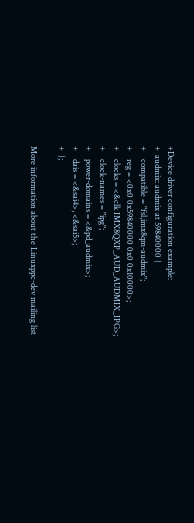+Device driver configuration example:
+  audmix: audmix at 59840000 {
+    compatible = "fsl,imx8qm-audmix";
+    reg = <0x0 0x59840000 0x0 0x10000>;
+    clocks = <&clk IMX8QXP_AUD_AUDMIX_IPG>;
+    clock-names = "ipg";
+    power-domains = <&pd_audmix>;
+    dais = <&sai4>, <&sai5>;
+  };

More information about the Linuxppc-dev mailing list